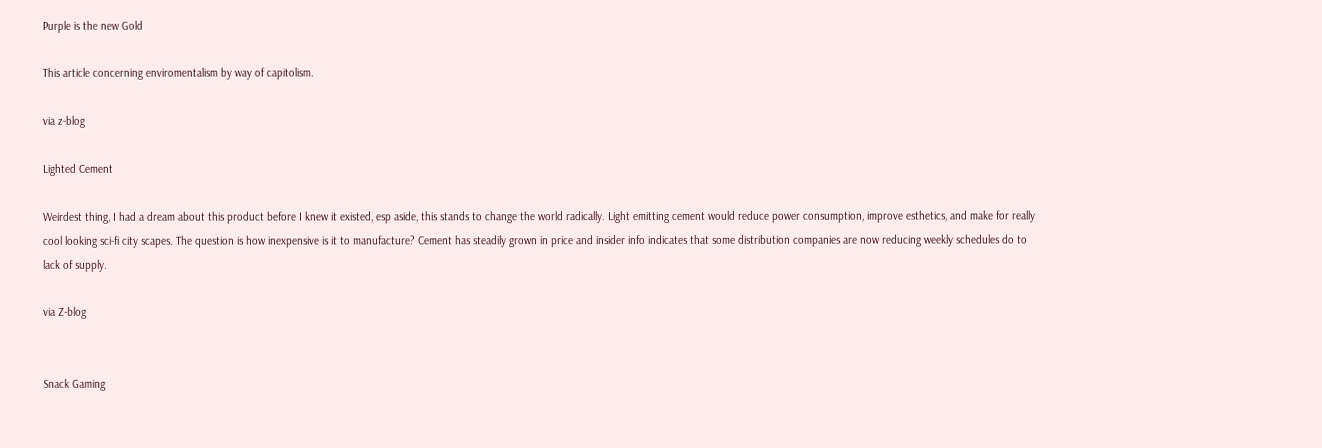Purple is the new Gold

This article concerning enviromentalism by way of capitolism.

via z-blog

Lighted Cement

Weirdest thing, I had a dream about this product before I knew it existed, esp aside, this stands to change the world radically. Light emitting cement would reduce power consumption, improve esthetics, and make for really cool looking sci-fi city scapes. The question is how inexpensive is it to manufacture? Cement has steadily grown in price and insider info indicates that some distribution companies are now reducing weekly schedules do to lack of supply.

via Z-blog


Snack Gaming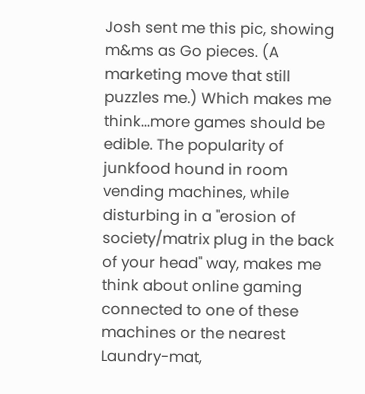Josh sent me this pic, showing m&ms as Go pieces. (A marketing move that still puzzles me.) Which makes me think...more games should be edible. The popularity of junkfood hound in room vending machines, while disturbing in a "erosion of society/matrix plug in the back of your head" way, makes me think about online gaming connected to one of these machines or the nearest Laundry-mat,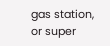gas station, or super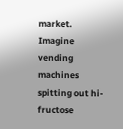market. Imagine vending machines spitting out hi-fructose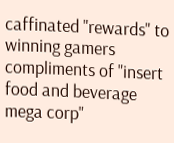caffinated "rewards" to winning gamers compliments of "insert food and beverage mega corp"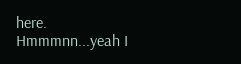here. Hmmmnn...yeah I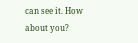can see it. How about you?